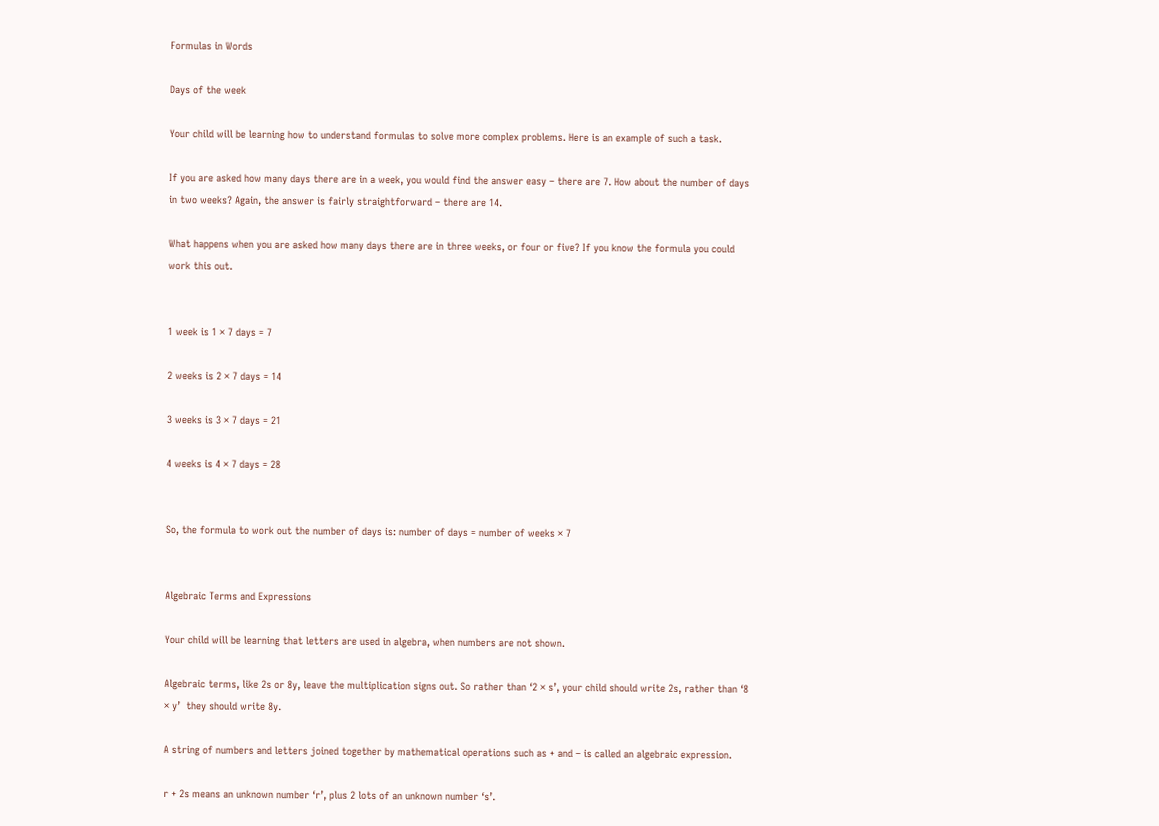Formulas in Words

Days of the week

Your child will be learning how to understand formulas to solve more complex problems. Here is an example of such a task.

If you are asked how many days there are in a week, you would find the answer easy – there are 7. How about the number of days in two weeks? Again, the answer is fairly straightforward – there are 14.

What happens when you are asked how many days there are in three weeks, or four or five? If you know the formula you could work this out.


1 week is 1 × 7 days = 7

2 weeks is 2 × 7 days = 14

3 weeks is 3 × 7 days = 21

4 weeks is 4 × 7 days = 28


So, the formula to work out the number of days is: number of days = number of weeks × 7


Algebraic Terms and Expressions

Your child will be learning that letters are used in algebra, when numbers are not shown.

Algebraic terms, like 2s or 8y, leave the multiplication signs out. So rather than ‘2 × s’, your child should write 2s, rather than ‘8 × y’  they should write 8y.

A string of numbers and letters joined together by mathematical operations such as + and – is called an algebraic expression.

r + 2s means an unknown number ‘r’, plus 2 lots of an unknown number ‘s’.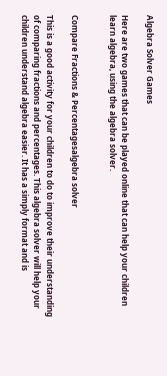Algebra Solver Games

Here are two games that can be played online that can help your children learn algebra, using the algebra solver.


Compare Fractions & Percentagesalgebra solver

This is a good activity for your children to do to improve their understanding of comparing fractions and percentages. This algebra solver will help your children understand algebra easier. It has a simply format and is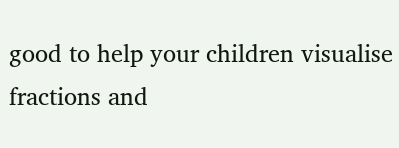good to help your children visualise fractions and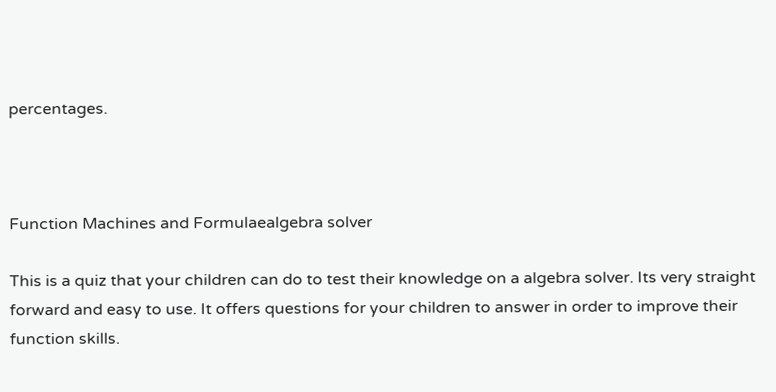percentages.



Function Machines and Formulaealgebra solver

This is a quiz that your children can do to test their knowledge on a algebra solver. Its very straight forward and easy to use. It offers questions for your children to answer in order to improve their function skills.